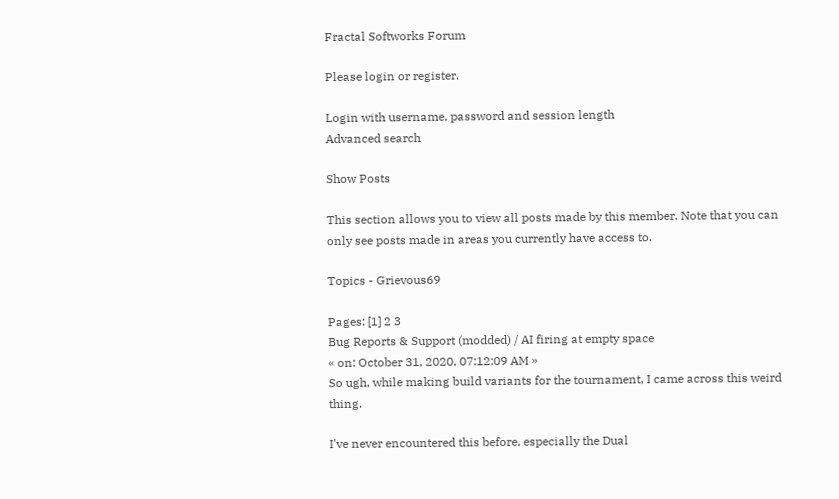Fractal Softworks Forum

Please login or register.

Login with username, password and session length
Advanced search

Show Posts

This section allows you to view all posts made by this member. Note that you can only see posts made in areas you currently have access to.

Topics - Grievous69

Pages: [1] 2 3
Bug Reports & Support (modded) / AI firing at empty space
« on: October 31, 2020, 07:12:09 AM »
So ugh, while making build variants for the tournament, I came across this weird thing.

I've never encountered this before, especially the Dual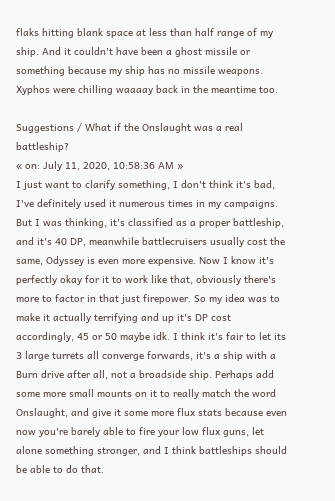flaks hitting blank space at less than half range of my ship. And it couldn't have been a ghost missile or something because my ship has no missile weapons. Xyphos were chilling waaaay back in the meantime too.

Suggestions / What if the Onslaught was a real battleship?
« on: July 11, 2020, 10:58:36 AM »
I just want to clarify something, I don't think it's bad, I've definitely used it numerous times in my campaigns. But I was thinking, it's classified as a proper battleship, and it's 40 DP, meanwhile battlecruisers usually cost the same, Odyssey is even more expensive. Now I know it's perfectly okay for it to work like that, obviously there's more to factor in that just firepower. So my idea was to make it actually terrifying and up it's DP cost accordingly, 45 or 50 maybe idk. I think it's fair to let its 3 large turrets all converge forwards, it's a ship with a Burn drive after all, not a broadside ship. Perhaps add some more small mounts on it to really match the word Onslaught, and give it some more flux stats because even now you're barely able to fire your low flux guns, let alone something stronger, and I think battleships should be able to do that.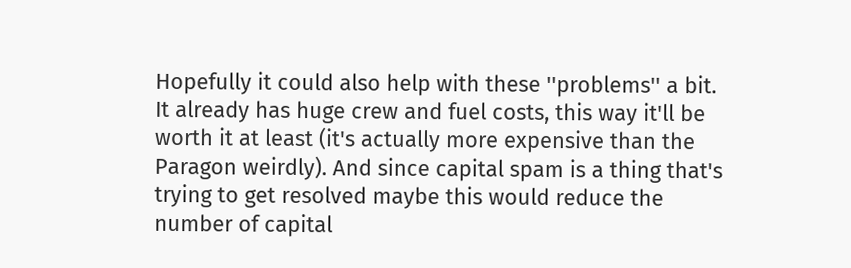Hopefully it could also help with these ''problems'' a bit. It already has huge crew and fuel costs, this way it'll be worth it at least (it's actually more expensive than the Paragon weirdly). And since capital spam is a thing that's trying to get resolved maybe this would reduce the number of capital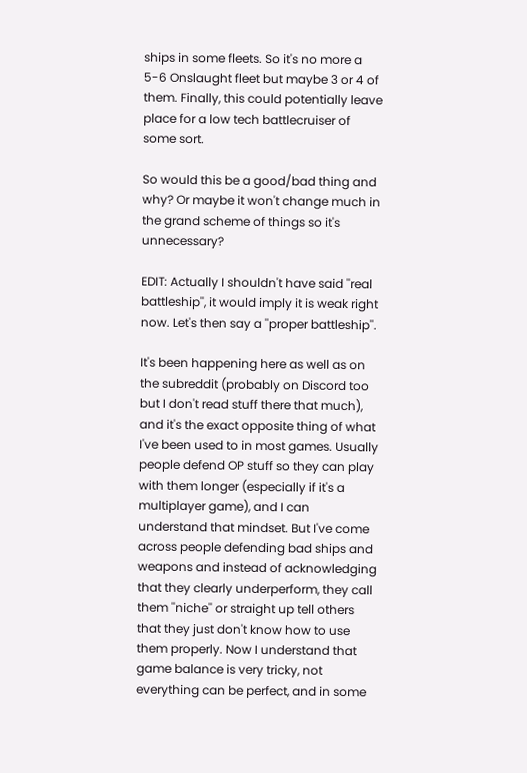ships in some fleets. So it's no more a 5-6 Onslaught fleet but maybe 3 or 4 of them. Finally, this could potentially leave place for a low tech battlecruiser of some sort.

So would this be a good/bad thing and why? Or maybe it won't change much in the grand scheme of things so it's unnecessary?

EDIT: Actually I shouldn't have said ''real battleship'', it would imply it is weak right now. Let's then say a ''proper battleship''.

It's been happening here as well as on the subreddit (probably on Discord too but I don't read stuff there that much), and it's the exact opposite thing of what I've been used to in most games. Usually people defend OP stuff so they can play with them longer (especially if it's a multiplayer game), and I can understand that mindset. But I've come across people defending bad ships and weapons and instead of acknowledging that they clearly underperform, they call them ''niche'' or straight up tell others that they just don't know how to use them properly. Now I understand that game balance is very tricky, not everything can be perfect, and in some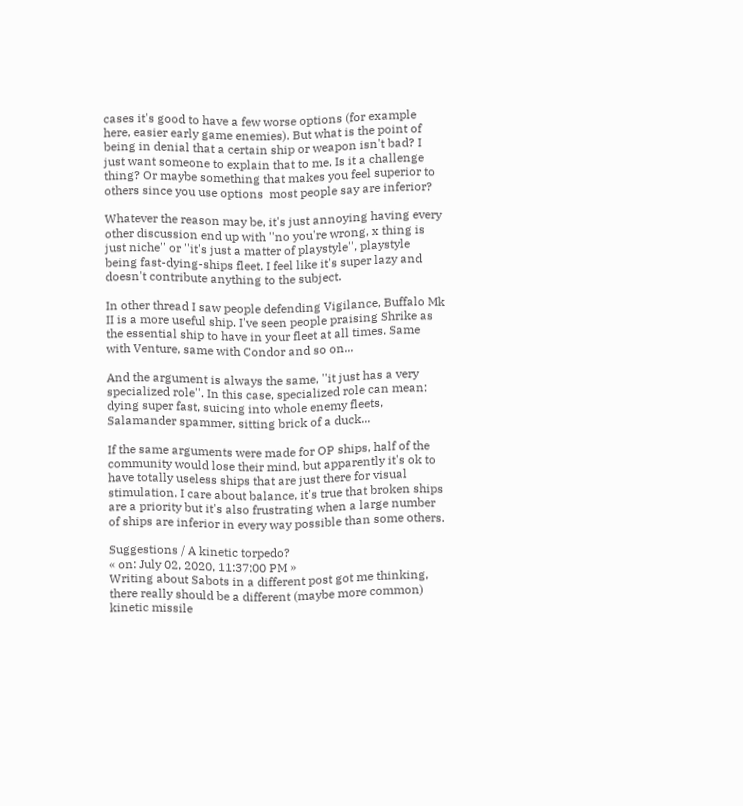cases it's good to have a few worse options (for example here, easier early game enemies). But what is the point of being in denial that a certain ship or weapon isn't bad? I just want someone to explain that to me. Is it a challenge thing? Or maybe something that makes you feel superior to others since you use options  most people say are inferior?

Whatever the reason may be, it's just annoying having every other discussion end up with ''no you're wrong, x thing is just niche'' or ''it's just a matter of playstyle'', playstyle being fast-dying-ships fleet. I feel like it's super lazy and doesn't contribute anything to the subject.

In other thread I saw people defending Vigilance, Buffalo Mk II is a more useful ship. I've seen people praising Shrike as the essential ship to have in your fleet at all times. Same with Venture, same with Condor and so on...

And the argument is always the same, ''it just has a very specialized role''. In this case, specialized role can mean: dying super fast, suicing into whole enemy fleets, Salamander spammer, sitting brick of a duck...

If the same arguments were made for OP ships, half of the community would lose their mind, but apparently it's ok to have totally useless ships that are just there for visual stimulation. I care about balance, it's true that broken ships are a priority but it's also frustrating when a large number of ships are inferior in every way possible than some others.

Suggestions / A kinetic torpedo?
« on: July 02, 2020, 11:37:00 PM »
Writing about Sabots in a different post got me thinking, there really should be a different (maybe more common) kinetic missile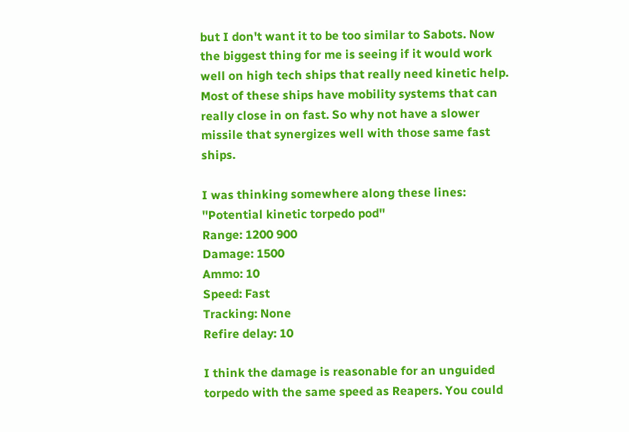but I don't want it to be too similar to Sabots. Now the biggest thing for me is seeing if it would work well on high tech ships that really need kinetic help. Most of these ships have mobility systems that can really close in on fast. So why not have a slower missile that synergizes well with those same fast ships.

I was thinking somewhere along these lines:
''Potential kinetic torpedo pod''
Range: 1200 900
Damage: 1500
Ammo: 10
Speed: Fast
Tracking: None
Refire delay: 10

I think the damage is reasonable for an unguided torpedo with the same speed as Reapers. You could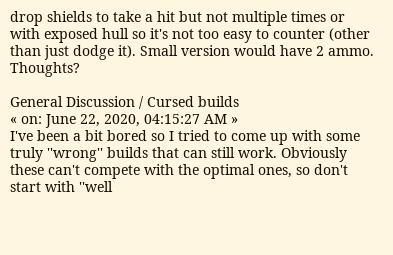drop shields to take a hit but not multiple times or with exposed hull so it's not too easy to counter (other than just dodge it). Small version would have 2 ammo. Thoughts?

General Discussion / Cursed builds
« on: June 22, 2020, 04:15:27 AM »
I've been a bit bored so I tried to come up with some truly ''wrong'' builds that can still work. Obviously these can't compete with the optimal ones, so don't start with ''well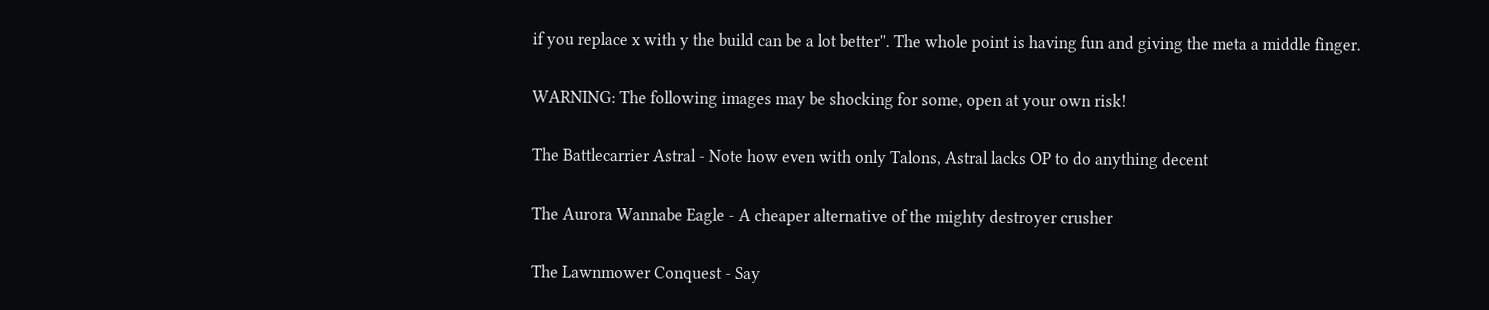if you replace x with y the build can be a lot better''. The whole point is having fun and giving the meta a middle finger.

WARNING: The following images may be shocking for some, open at your own risk!

The Battlecarrier Astral - Note how even with only Talons, Astral lacks OP to do anything decent

The Aurora Wannabe Eagle - A cheaper alternative of the mighty destroyer crusher

The Lawnmower Conquest - Say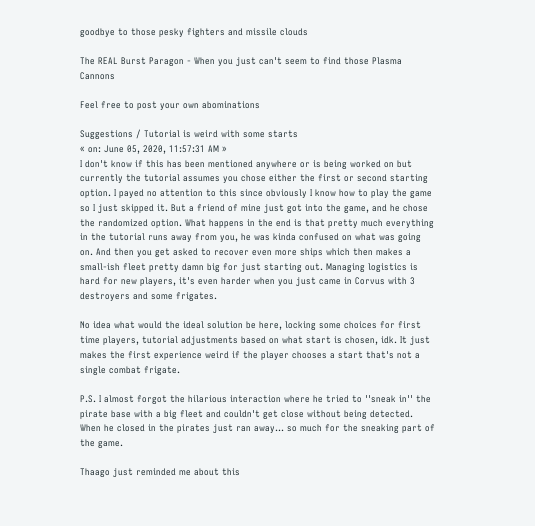goodbye to those pesky fighters and missile clouds

The REAL Burst Paragon - When you just can't seem to find those Plasma Cannons

Feel free to post your own abominations

Suggestions / Tutorial is weird with some starts
« on: June 05, 2020, 11:57:31 AM »
I don't know if this has been mentioned anywhere or is being worked on but currently the tutorial assumes you chose either the first or second starting option. I payed no attention to this since obviously I know how to play the game so I just skipped it. But a friend of mine just got into the game, and he chose the randomized option. What happens in the end is that pretty much everything in the tutorial runs away from you, he was kinda confused on what was going on. And then you get asked to recover even more ships which then makes a small-ish fleet pretty damn big for just starting out. Managing logistics is hard for new players, it's even harder when you just came in Corvus with 3 destroyers and some frigates.

No idea what would the ideal solution be here, locking some choices for first time players, tutorial adjustments based on what start is chosen, idk. It just makes the first experience weird if the player chooses a start that's not a single combat frigate.

P.S. I almost forgot the hilarious interaction where he tried to ''sneak in'' the pirate base with a big fleet and couldn't get close without being detected. When he closed in the pirates just ran away... so much for the sneaking part of the game.

Thaago just reminded me about this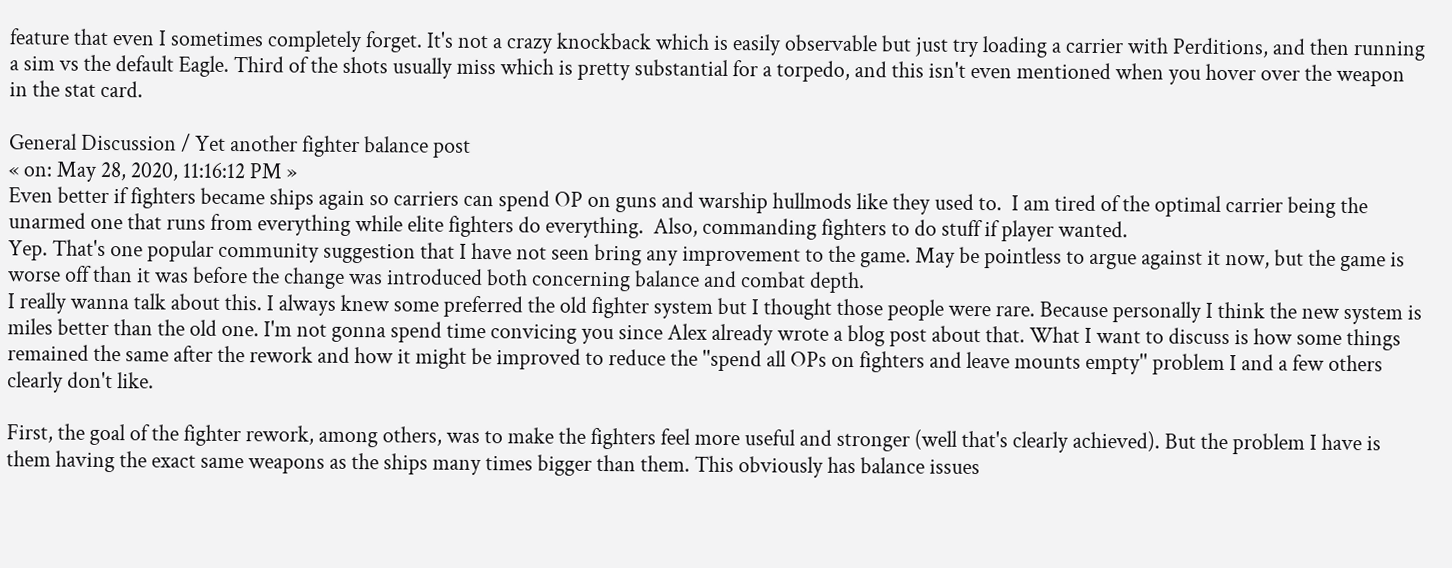feature that even I sometimes completely forget. It's not a crazy knockback which is easily observable but just try loading a carrier with Perditions, and then running a sim vs the default Eagle. Third of the shots usually miss which is pretty substantial for a torpedo, and this isn't even mentioned when you hover over the weapon in the stat card.

General Discussion / Yet another fighter balance post
« on: May 28, 2020, 11:16:12 PM »
Even better if fighters became ships again so carriers can spend OP on guns and warship hullmods like they used to.  I am tired of the optimal carrier being the unarmed one that runs from everything while elite fighters do everything.  Also, commanding fighters to do stuff if player wanted.
Yep. That's one popular community suggestion that I have not seen bring any improvement to the game. May be pointless to argue against it now, but the game is worse off than it was before the change was introduced both concerning balance and combat depth.
I really wanna talk about this. I always knew some preferred the old fighter system but I thought those people were rare. Because personally I think the new system is miles better than the old one. I'm not gonna spend time convicing you since Alex already wrote a blog post about that. What I want to discuss is how some things remained the same after the rework and how it might be improved to reduce the ''spend all OPs on fighters and leave mounts empty'' problem I and a few others clearly don't like.

First, the goal of the fighter rework, among others, was to make the fighters feel more useful and stronger (well that's clearly achieved). But the problem I have is them having the exact same weapons as the ships many times bigger than them. This obviously has balance issues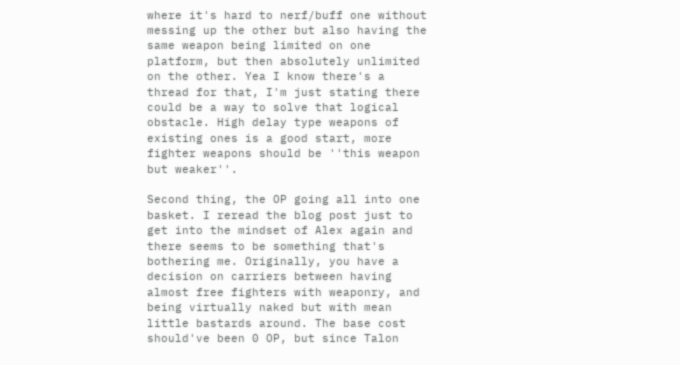where it's hard to nerf/buff one without messing up the other but also having the same weapon being limited on one platform, but then absolutely unlimited on the other. Yea I know there's a thread for that, I'm just stating there could be a way to solve that logical obstacle. High delay type weapons of existing ones is a good start, more fighter weapons should be ''this weapon but weaker''.

Second thing, the OP going all into one basket. I reread the blog post just to get into the mindset of Alex again and there seems to be something that's bothering me. Originally, you have a decision on carriers between having almost free fighters with weaponry, and being virtually naked but with mean little bastards around. The base cost should've been 0 OP, but since Talon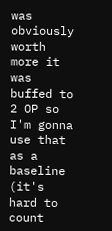was obviously worth more it was buffed to 2 OP so I'm gonna use that as a baseline (it's hard to count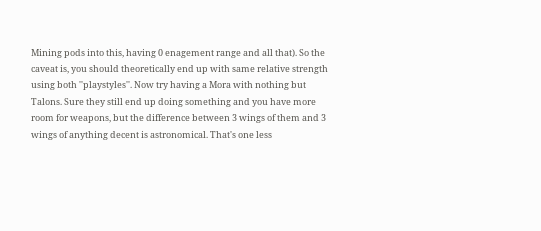Mining pods into this, having 0 enagement range and all that). So the caveat is, you should theoretically end up with same relative strength using both ''playstyles''. Now try having a Mora with nothing but Talons. Sure they still end up doing something and you have more room for weapons, but the difference between 3 wings of them and 3 wings of anything decent is astronomical. That's one less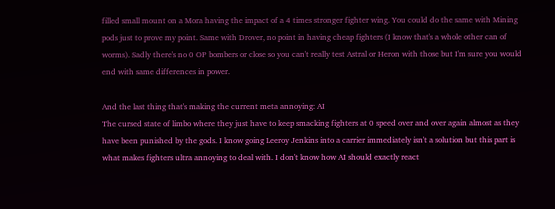filled small mount on a Mora having the impact of a 4 times stronger fighter wing. You could do the same with Mining pods just to prove my point. Same with Drover, no point in having cheap fighters (I know that's a whole other can of worms). Sadly there's no 0 OP bombers or close so you can't really test Astral or Heron with those but I'm sure you would end with same differences in power.

And the last thing that's making the current meta annoying: AI
The cursed state of limbo where they just have to keep smacking fighters at 0 speed over and over again almost as they have been punished by the gods. I know going Leeroy Jenkins into a carrier immediately isn't a solution but this part is what makes fighters ultra annoying to deal with. I don't know how AI should exactly react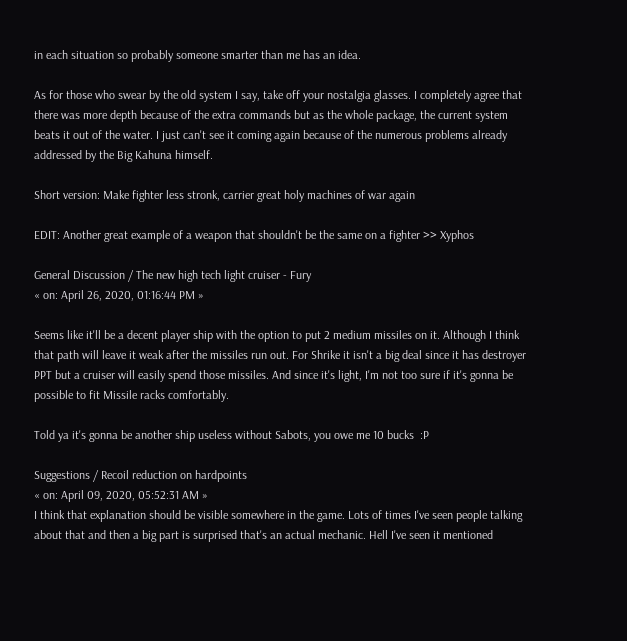in each situation so probably someone smarter than me has an idea.

As for those who swear by the old system I say, take off your nostalgia glasses. I completely agree that there was more depth because of the extra commands but as the whole package, the current system beats it out of the water. I just can't see it coming again because of the numerous problems already addressed by the Big Kahuna himself.

Short version: Make fighter less stronk, carrier great holy machines of war again

EDIT: Another great example of a weapon that shouldn't be the same on a fighter >> Xyphos

General Discussion / The new high tech light cruiser - Fury
« on: April 26, 2020, 01:16:44 PM »

Seems like it'll be a decent player ship with the option to put 2 medium missiles on it. Although I think that path will leave it weak after the missiles run out. For Shrike it isn't a big deal since it has destroyer PPT but a cruiser will easily spend those missiles. And since it's light, I'm not too sure if it's gonna be possible to fit Missile racks comfortably.

Told ya it's gonna be another ship useless without Sabots, you owe me 10 bucks  :P

Suggestions / Recoil reduction on hardpoints
« on: April 09, 2020, 05:52:31 AM »
I think that explanation should be visible somewhere in the game. Lots of times I've seen people talking about that and then a big part is surprised that's an actual mechanic. Hell I've seen it mentioned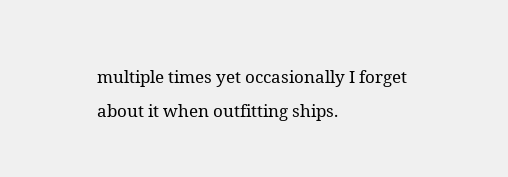multiple times yet occasionally I forget about it when outfitting ships.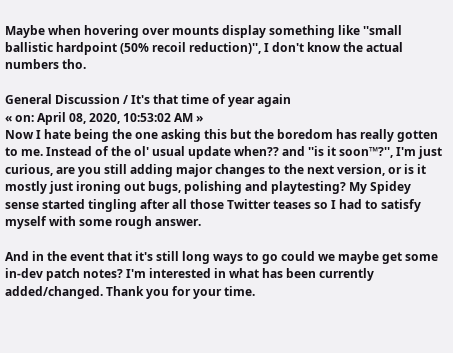Maybe when hovering over mounts display something like ''small ballistic hardpoint (50% recoil reduction)'', I don't know the actual numbers tho.

General Discussion / It's that time of year again
« on: April 08, 2020, 10:53:02 AM »
Now I hate being the one asking this but the boredom has really gotten to me. Instead of the ol' usual update when?? and ''is it soon™?'', I'm just curious, are you still adding major changes to the next version, or is it mostly just ironing out bugs, polishing and playtesting? My Spidey sense started tingling after all those Twitter teases so I had to satisfy myself with some rough answer.

And in the event that it's still long ways to go could we maybe get some in-dev patch notes? I'm interested in what has been currently added/changed. Thank you for your time.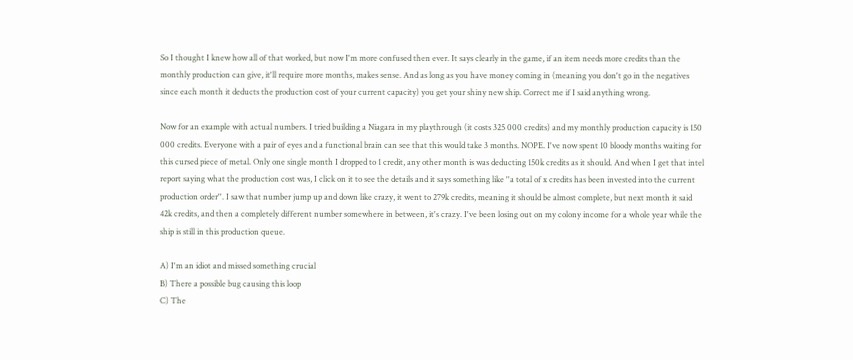So I thought I knew how all of that worked, but now I'm more confused then ever. It says clearly in the game, if an item needs more credits than the monthly production can give, it'll require more months, makes sense. And as long as you have money coming in (meaning you don't go in the negatives since each month it deducts the production cost of your current capacity) you get your shiny new ship. Correct me if I said anything wrong.

Now for an example with actual numbers. I tried building a Niagara in my playthrough (it costs 325 000 credits) and my monthly production capacity is 150 000 credits. Everyone with a pair of eyes and a functional brain can see that this would take 3 months. NOPE. I've now spent 10 bloody months waiting for this cursed piece of metal. Only one single month I dropped to 1 credit, any other month is was deducting 150k credits as it should. And when I get that intel report saying what the production cost was, I click on it to see the details and it says something like ''a total of x credits has been invested into the current production order''. I saw that number jump up and down like crazy, it went to 279k credits, meaning it should be almost complete, but next month it said 42k credits, and then a completely different number somewhere in between, it's crazy. I've been losing out on my colony income for a whole year while the ship is still in this production queue.

A) I'm an idiot and missed something crucial
B) There a possible bug causing this loop
C) The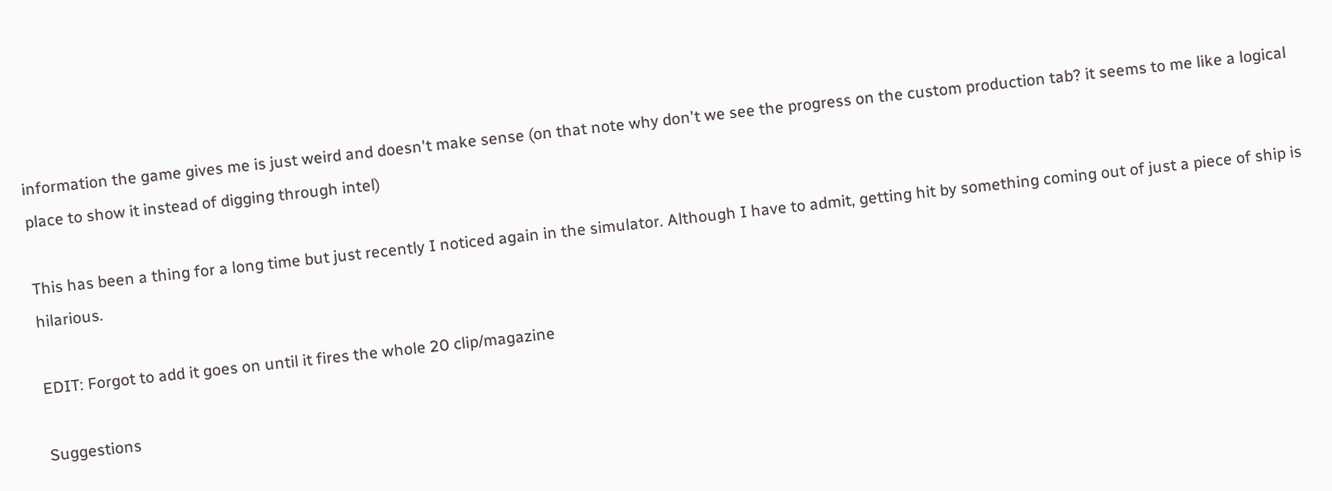information the game gives me is just weird and doesn't make sense (on that note why don't we see the progress on the custom production tab? it seems to me like a logical place to show it instead of digging through intel)

This has been a thing for a long time but just recently I noticed again in the simulator. Although I have to admit, getting hit by something coming out of just a piece of ship is hilarious.

EDIT: Forgot to add it goes on until it fires the whole 20 clip/magazine

Suggestions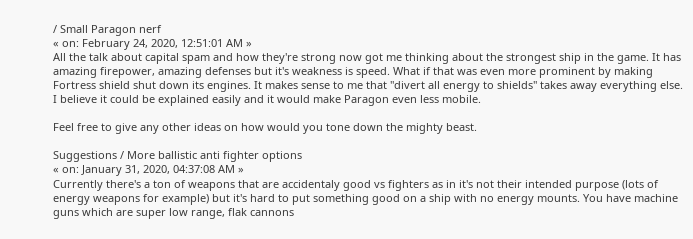/ Small Paragon nerf
« on: February 24, 2020, 12:51:01 AM »
All the talk about capital spam and how they're strong now got me thinking about the strongest ship in the game. It has amazing firepower, amazing defenses but it's weakness is speed. What if that was even more prominent by making Fortress shield shut down its engines. It makes sense to me that ''divert all energy to shields'' takes away everything else. I believe it could be explained easily and it would make Paragon even less mobile.

Feel free to give any other ideas on how would you tone down the mighty beast.

Suggestions / More ballistic anti fighter options
« on: January 31, 2020, 04:37:08 AM »
Currently there's a ton of weapons that are accidentaly good vs fighters as in it's not their intended purpose (lots of energy weapons for example) but it's hard to put something good on a ship with no energy mounts. You have machine guns which are super low range, flak cannons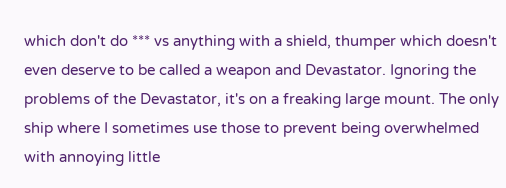which don't do *** vs anything with a shield, thumper which doesn't even deserve to be called a weapon and Devastator. Ignoring the problems of the Devastator, it's on a freaking large mount. The only ship where I sometimes use those to prevent being overwhelmed with annoying little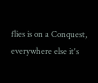flies is on a Conquest, everywhere else it's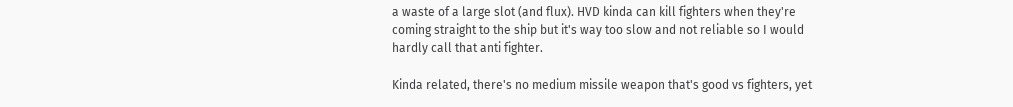a waste of a large slot (and flux). HVD kinda can kill fighters when they're coming straight to the ship but it's way too slow and not reliable so I would hardly call that anti fighter.

Kinda related, there's no medium missile weapon that's good vs fighters, yet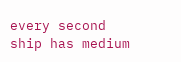every second ship has medium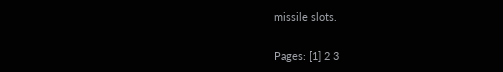missile slots.

Pages: [1] 2 3